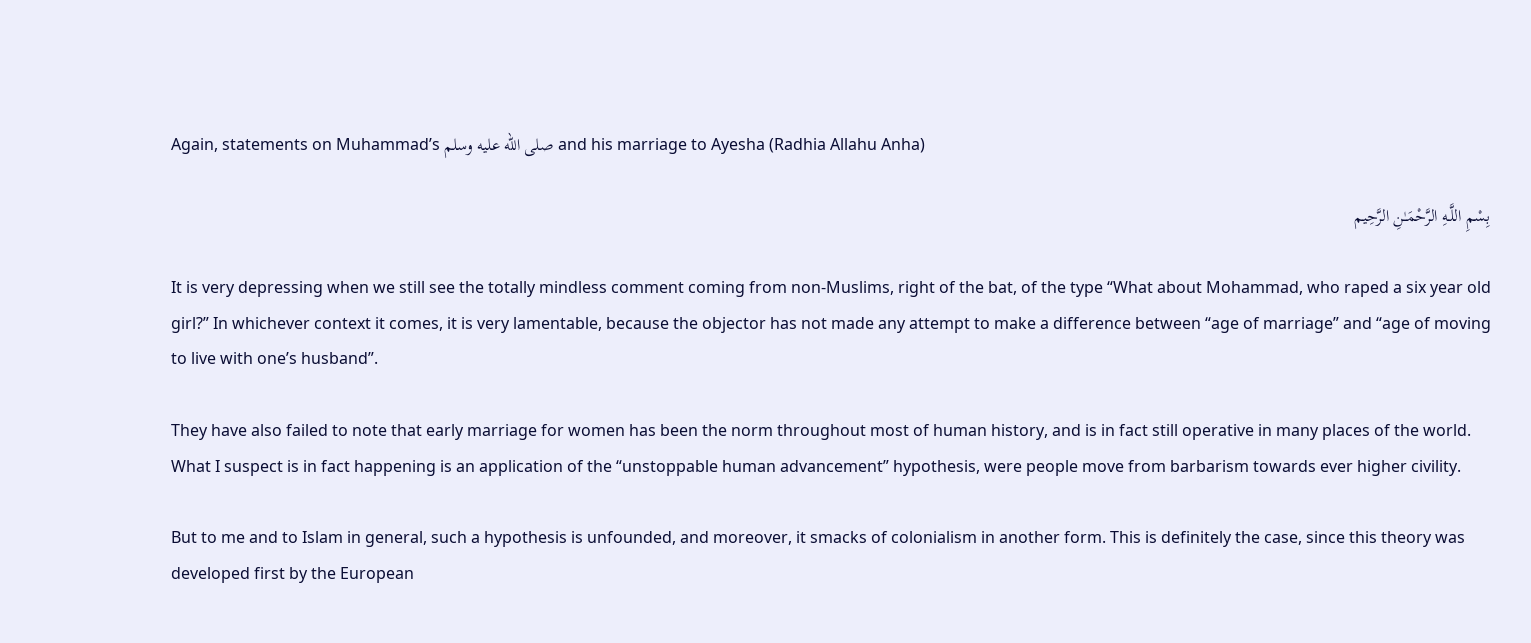Again, statements on Muhammad’s صلى الله عليه وسلم and his marriage to Ayesha (Radhia Allahu Anha)

بِسْمِ اللَّـهِ الرَّحْمَـٰنِ الرَّحِيم

It is very depressing when we still see the totally mindless comment coming from non-Muslims, right of the bat, of the type “What about Mohammad, who raped a six year old girl?” In whichever context it comes, it is very lamentable, because the objector has not made any attempt to make a difference between “age of marriage” and “age of moving to live with one’s husband”.

They have also failed to note that early marriage for women has been the norm throughout most of human history, and is in fact still operative in many places of the world. What I suspect is in fact happening is an application of the “unstoppable human advancement” hypothesis, were people move from barbarism towards ever higher civility.

But to me and to Islam in general, such a hypothesis is unfounded, and moreover, it smacks of colonialism in another form. This is definitely the case, since this theory was developed first by the European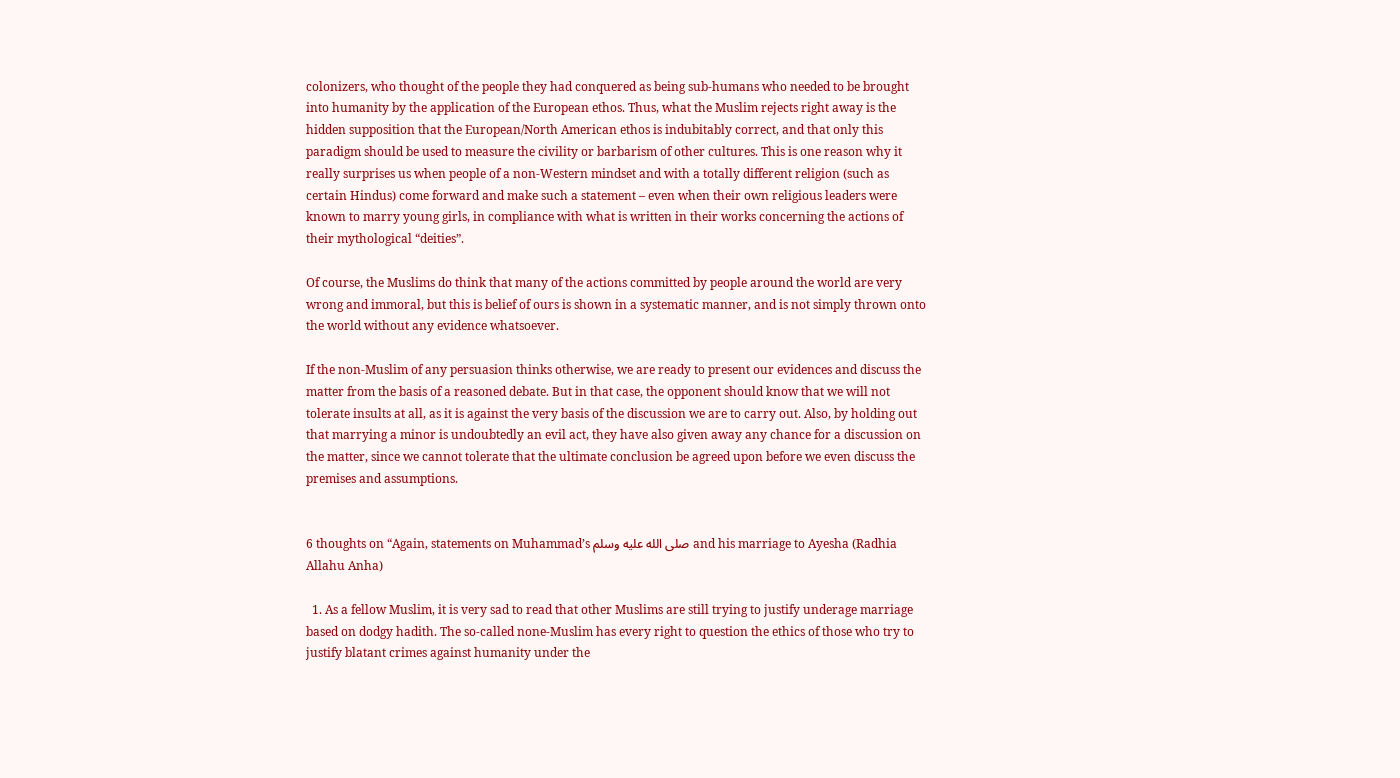colonizers, who thought of the people they had conquered as being sub-humans who needed to be brought into humanity by the application of the European ethos. Thus, what the Muslim rejects right away is the hidden supposition that the European/North American ethos is indubitably correct, and that only this paradigm should be used to measure the civility or barbarism of other cultures. This is one reason why it really surprises us when people of a non-Western mindset and with a totally different religion (such as certain Hindus) come forward and make such a statement – even when their own religious leaders were known to marry young girls, in compliance with what is written in their works concerning the actions of their mythological “deities”.

Of course, the Muslims do think that many of the actions committed by people around the world are very wrong and immoral, but this is belief of ours is shown in a systematic manner, and is not simply thrown onto the world without any evidence whatsoever.

If the non-Muslim of any persuasion thinks otherwise, we are ready to present our evidences and discuss the matter from the basis of a reasoned debate. But in that case, the opponent should know that we will not tolerate insults at all, as it is against the very basis of the discussion we are to carry out. Also, by holding out that marrying a minor is undoubtedly an evil act, they have also given away any chance for a discussion on the matter, since we cannot tolerate that the ultimate conclusion be agreed upon before we even discuss the premises and assumptions.


6 thoughts on “Again, statements on Muhammad’s صلى الله عليه وسلم and his marriage to Ayesha (Radhia Allahu Anha)

  1. As a fellow Muslim, it is very sad to read that other Muslims are still trying to justify underage marriage based on dodgy hadith. The so-called none-Muslim has every right to question the ethics of those who try to justify blatant crimes against humanity under the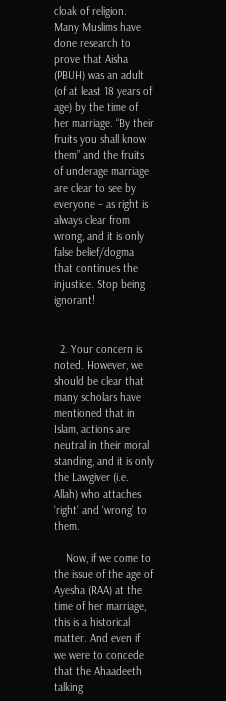cloak of religion. Many Muslims have done research to prove that Aisha (PBUH) was an adult (of at least 18 years of age) by the time of her marriage. “By their fruits you shall know them” and the fruits of underage marriage are clear to see by everyone – as right is always clear from wrong, and it is only false belief/dogma that continues the injustice. Stop being ignorant!


  2. Your concern is noted. However, we should be clear that many scholars have mentioned that in Islam, actions are neutral in their moral standing, and it is only the Lawgiver (i.e. Allah) who attaches ‘right’ and ‘wrong’ to them.

    Now, if we come to the issue of the age of Ayesha (RAA) at the time of her marriage, this is a historical matter. And even if we were to concede that the Ahaadeeth talking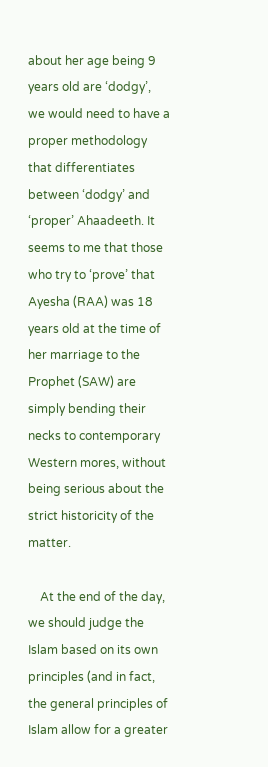about her age being 9 years old are ‘dodgy’, we would need to have a proper methodology that differentiates between ‘dodgy’ and ‘proper’ Ahaadeeth. It seems to me that those who try to ‘prove’ that Ayesha (RAA) was 18 years old at the time of her marriage to the Prophet (SAW) are simply bending their necks to contemporary Western mores, without being serious about the strict historicity of the matter.

    At the end of the day, we should judge the Islam based on its own principles (and in fact, the general principles of Islam allow for a greater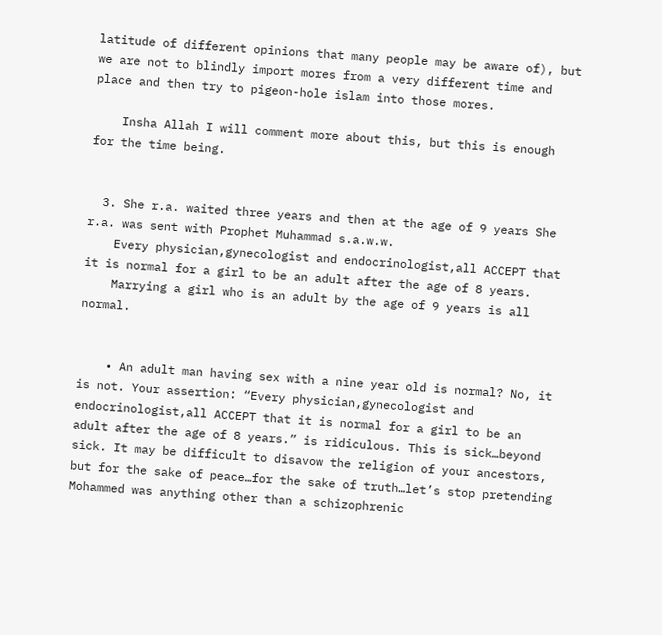latitude of different opinions that many people may be aware of), but we are not to blindly import mores from a very different time and place and then try to pigeon-hole islam into those mores.

    Insha Allah I will comment more about this, but this is enough for the time being.


  3. She r.a. waited three years and then at the age of 9 years She r.a. was sent with Prophet Muhammad s.a.w.w.
    Every physician,gynecologist and endocrinologist,all ACCEPT that it is normal for a girl to be an adult after the age of 8 years.
    Marrying a girl who is an adult by the age of 9 years is all normal.


    • An adult man having sex with a nine year old is normal? No, it is not. Your assertion: “Every physician,gynecologist and endocrinologist,all ACCEPT that it is normal for a girl to be an adult after the age of 8 years.” is ridiculous. This is sick…beyond sick. It may be difficult to disavow the religion of your ancestors, but for the sake of peace…for the sake of truth…let’s stop pretending Mohammed was anything other than a schizophrenic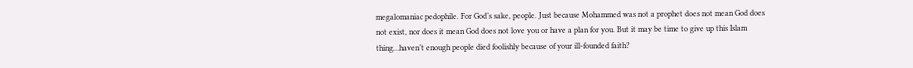megalomaniac pedophile. For God’s sake, people. Just because Mohammed was not a prophet does not mean God does not exist, nor does it mean God does not love you or have a plan for you. But it may be time to give up this Islam thing…haven’t enough people died foolishly because of your ill-founded faith?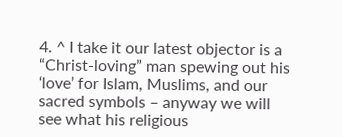4. ^ I take it our latest objector is a “Christ-loving” man spewing out his ‘love’ for Islam, Muslims, and our sacred symbols – anyway we will see what his religious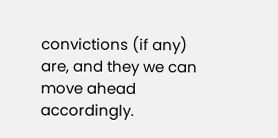convictions (if any) are, and they we can move ahead accordingly.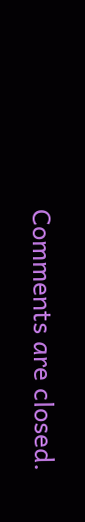Comments are closed.